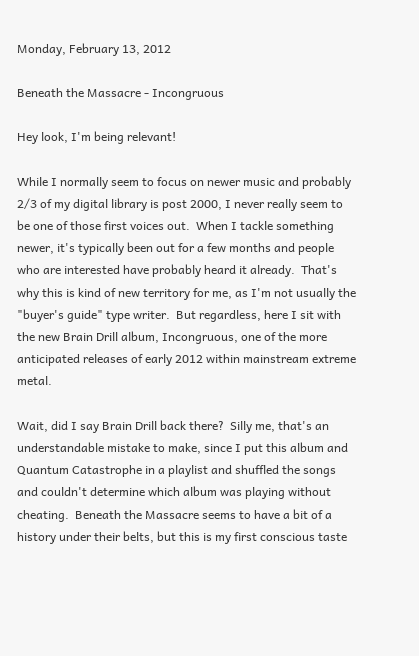Monday, February 13, 2012

Beneath the Massacre - Incongruous

Hey look, I'm being relevant!

While I normally seem to focus on newer music and probably 2/3 of my digital library is post 2000, I never really seem to be one of those first voices out.  When I tackle something newer, it's typically been out for a few months and people who are interested have probably heard it already.  That's why this is kind of new territory for me, as I'm not usually the "buyer's guide" type writer.  But regardless, here I sit with the new Brain Drill album, Incongruous, one of the more anticipated releases of early 2012 within mainstream extreme metal.

Wait, did I say Brain Drill back there?  Silly me, that's an understandable mistake to make, since I put this album and Quantum Catastrophe in a playlist and shuffled the songs and couldn't determine which album was playing without cheating.  Beneath the Massacre seems to have a bit of a history under their belts, but this is my first conscious taste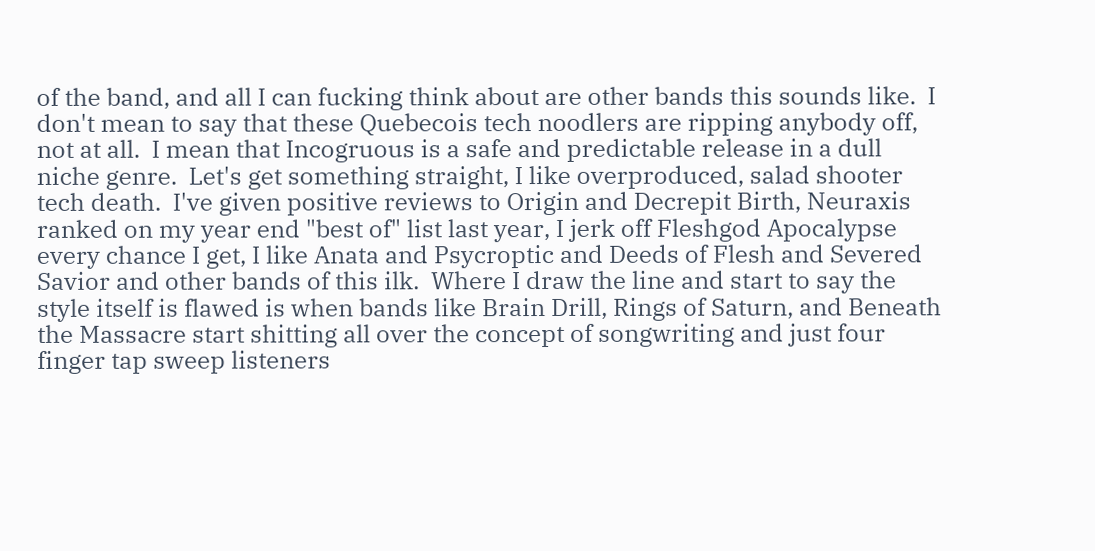of the band, and all I can fucking think about are other bands this sounds like.  I don't mean to say that these Quebecois tech noodlers are ripping anybody off, not at all.  I mean that Incogruous is a safe and predictable release in a dull niche genre.  Let's get something straight, I like overproduced, salad shooter tech death.  I've given positive reviews to Origin and Decrepit Birth, Neuraxis ranked on my year end "best of" list last year, I jerk off Fleshgod Apocalypse every chance I get, I like Anata and Psycroptic and Deeds of Flesh and Severed Savior and other bands of this ilk.  Where I draw the line and start to say the style itself is flawed is when bands like Brain Drill, Rings of Saturn, and Beneath the Massacre start shitting all over the concept of songwriting and just four finger tap sweep listeners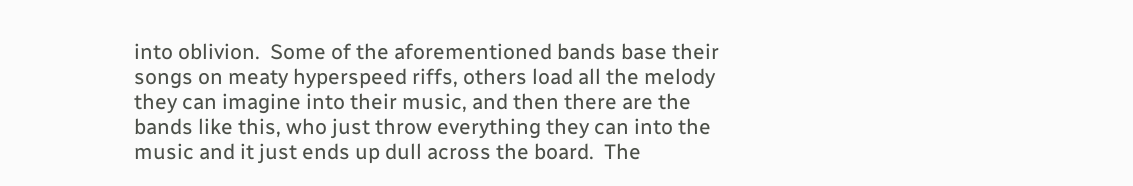into oblivion.  Some of the aforementioned bands base their songs on meaty hyperspeed riffs, others load all the melody they can imagine into their music, and then there are the bands like this, who just throw everything they can into the music and it just ends up dull across the board.  The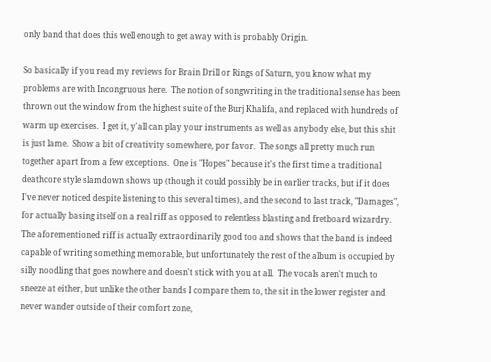only band that does this well enough to get away with is probably Origin.

So basically if you read my reviews for Brain Drill or Rings of Saturn, you know what my problems are with Incongruous here.  The notion of songwriting in the traditional sense has been thrown out the window from the highest suite of the Burj Khalifa, and replaced with hundreds of warm up exercises.  I get it, y'all can play your instruments as well as anybody else, but this shit is just lame.  Show a bit of creativity somewhere, por favor.  The songs all pretty much run together apart from a few exceptions.  One is "Hopes" because it's the first time a traditional deathcore style slamdown shows up (though it could possibly be in earlier tracks, but if it does I've never noticed despite listening to this several times), and the second to last track, "Damages", for actually basing itself on a real riff as opposed to relentless blasting and fretboard wizardry.  The aforementioned riff is actually extraordinarily good too and shows that the band is indeed capable of writing something memorable, but unfortunately the rest of the album is occupied by silly noodling that goes nowhere and doesn't stick with you at all.  The vocals aren't much to sneeze at either, but unlike the other bands I compare them to, the sit in the lower register and never wander outside of their comfort zone,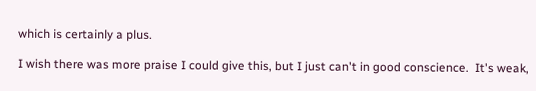which is certainly a plus.

I wish there was more praise I could give this, but I just can't in good conscience.  It's weak,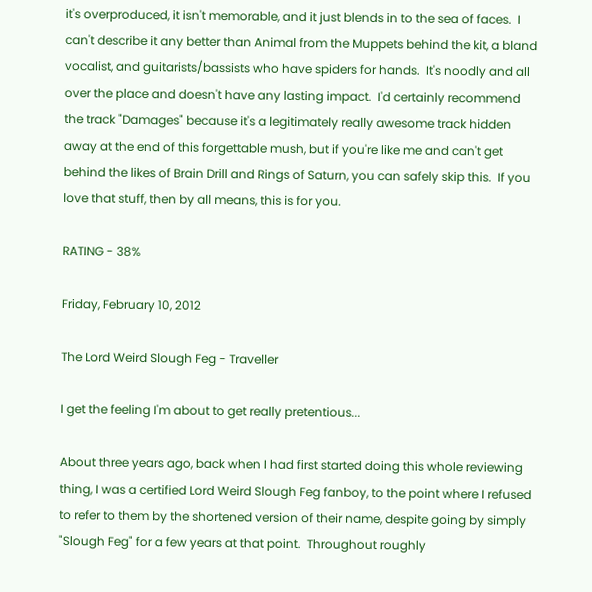it's overproduced, it isn't memorable, and it just blends in to the sea of faces.  I can't describe it any better than Animal from the Muppets behind the kit, a bland vocalist, and guitarists/bassists who have spiders for hands.  It's noodly and all over the place and doesn't have any lasting impact.  I'd certainly recommend the track "Damages" because it's a legitimately really awesome track hidden away at the end of this forgettable mush, but if you're like me and can't get behind the likes of Brain Drill and Rings of Saturn, you can safely skip this.  If you love that stuff, then by all means, this is for you.

RATING - 38%

Friday, February 10, 2012

The Lord Weird Slough Feg - Traveller

I get the feeling I'm about to get really pretentious...

About three years ago, back when I had first started doing this whole reviewing thing, I was a certified Lord Weird Slough Feg fanboy, to the point where I refused to refer to them by the shortened version of their name, despite going by simply "Slough Feg" for a few years at that point.  Throughout roughly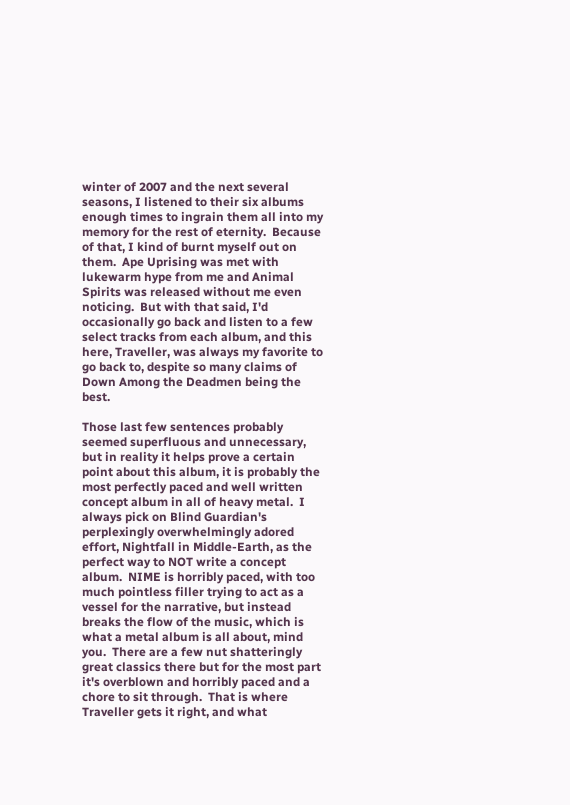winter of 2007 and the next several seasons, I listened to their six albums enough times to ingrain them all into my memory for the rest of eternity.  Because of that, I kind of burnt myself out on them.  Ape Uprising was met with lukewarm hype from me and Animal Spirits was released without me even noticing.  But with that said, I'd occasionally go back and listen to a few select tracks from each album, and this here, Traveller, was always my favorite to go back to, despite so many claims of Down Among the Deadmen being the best.

Those last few sentences probably seemed superfluous and unnecessary, but in reality it helps prove a certain point about this album, it is probably the most perfectly paced and well written concept album in all of heavy metal.  I always pick on Blind Guardian's perplexingly overwhelmingly adored effort, Nightfall in Middle-Earth, as the perfect way to NOT write a concept album.  NIME is horribly paced, with too much pointless filler trying to act as a vessel for the narrative, but instead breaks the flow of the music, which is what a metal album is all about, mind you.  There are a few nut shatteringly great classics there but for the most part it's overblown and horribly paced and a chore to sit through.  That is where Traveller gets it right, and what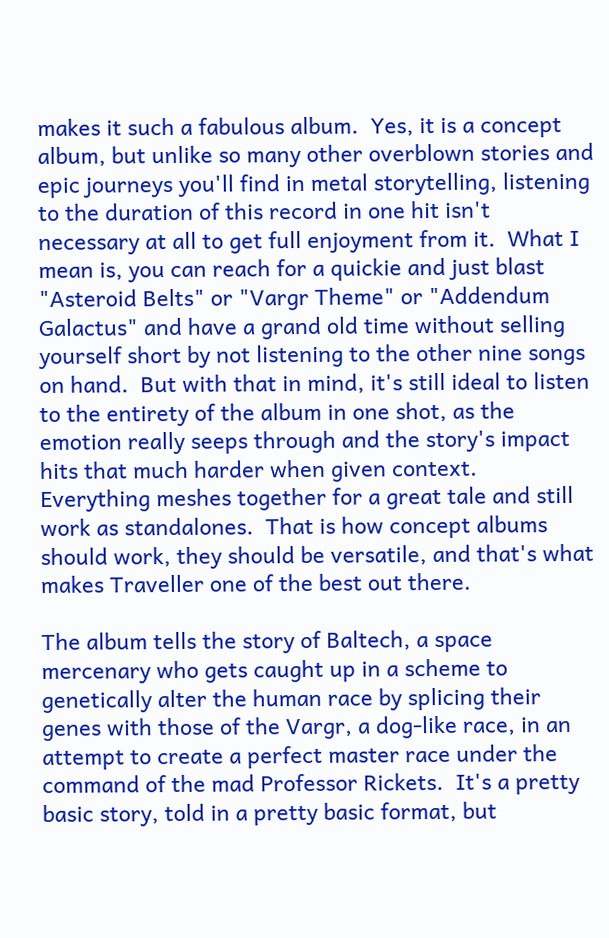makes it such a fabulous album.  Yes, it is a concept album, but unlike so many other overblown stories and epic journeys you'll find in metal storytelling, listening to the duration of this record in one hit isn't necessary at all to get full enjoyment from it.  What I mean is, you can reach for a quickie and just blast "Asteroid Belts" or "Vargr Theme" or "Addendum Galactus" and have a grand old time without selling yourself short by not listening to the other nine songs on hand.  But with that in mind, it's still ideal to listen to the entirety of the album in one shot, as the emotion really seeps through and the story's impact hits that much harder when given context.  Everything meshes together for a great tale and still work as standalones.  That is how concept albums should work, they should be versatile, and that's what makes Traveller one of the best out there.

The album tells the story of Baltech, a space mercenary who gets caught up in a scheme to genetically alter the human race by splicing their genes with those of the Vargr, a dog-like race, in an attempt to create a perfect master race under the command of the mad Professor Rickets.  It's a pretty basic story, told in a pretty basic format, but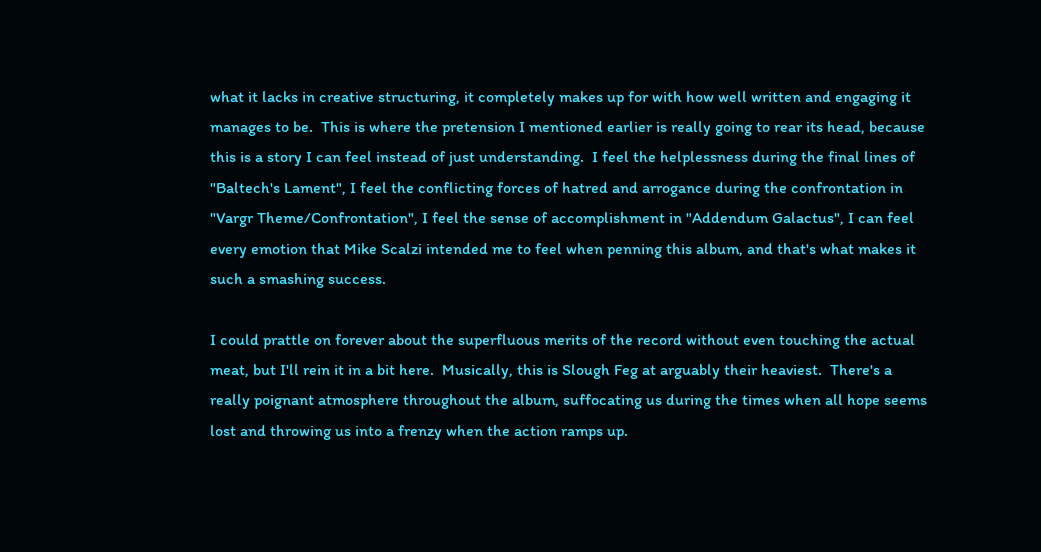what it lacks in creative structuring, it completely makes up for with how well written and engaging it manages to be.  This is where the pretension I mentioned earlier is really going to rear its head, because this is a story I can feel instead of just understanding.  I feel the helplessness during the final lines of "Baltech's Lament", I feel the conflicting forces of hatred and arrogance during the confrontation in "Vargr Theme/Confrontation", I feel the sense of accomplishment in "Addendum Galactus", I can feel every emotion that Mike Scalzi intended me to feel when penning this album, and that's what makes it such a smashing success.

I could prattle on forever about the superfluous merits of the record without even touching the actual meat, but I'll rein it in a bit here.  Musically, this is Slough Feg at arguably their heaviest.  There's a really poignant atmosphere throughout the album, suffocating us during the times when all hope seems lost and throwing us into a frenzy when the action ramps up.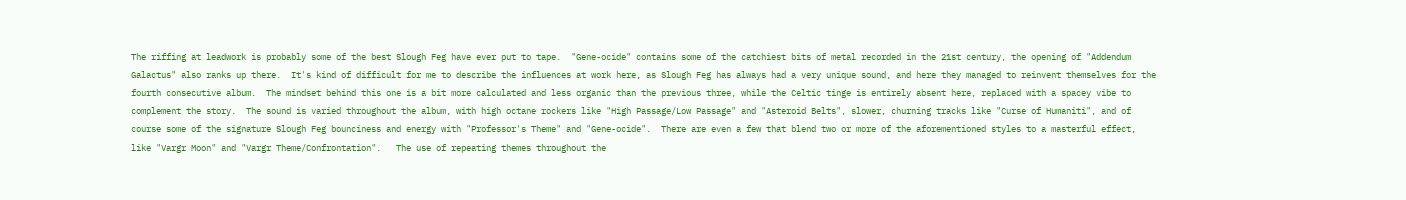The riffing at leadwork is probably some of the best Slough Feg have ever put to tape.  "Gene-ocide" contains some of the catchiest bits of metal recorded in the 21st century, the opening of "Addendum Galactus" also ranks up there.  It's kind of difficult for me to describe the influences at work here, as Slough Feg has always had a very unique sound, and here they managed to reinvent themselves for the fourth consecutive album.  The mindset behind this one is a bit more calculated and less organic than the previous three, while the Celtic tinge is entirely absent here, replaced with a spacey vibe to complement the story.  The sound is varied throughout the album, with high octane rockers like "High Passage/Low Passage" and "Asteroid Belts", slower, churning tracks like "Curse of Humaniti", and of course some of the signature Slough Feg bounciness and energy with "Professor's Theme" and "Gene-ocide".  There are even a few that blend two or more of the aforementioned styles to a masterful effect, like "Vargr Moon" and "Vargr Theme/Confrontation".   The use of repeating themes throughout the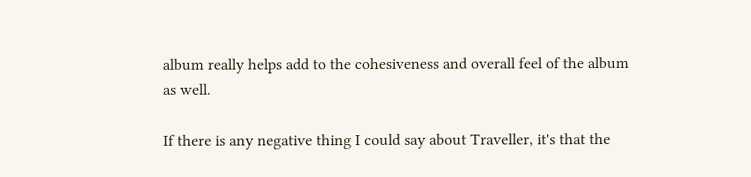album really helps add to the cohesiveness and overall feel of the album as well.

If there is any negative thing I could say about Traveller, it's that the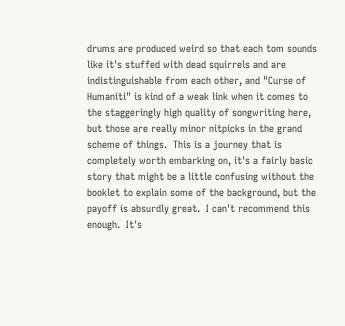drums are produced weird so that each tom sounds like it's stuffed with dead squirrels and are indistinguishable from each other, and "Curse of Humaniti" is kind of a weak link when it comes to the staggeringly high quality of songwriting here, but those are really minor nitpicks in the grand scheme of things.  This is a journey that is completely worth embarking on, it's a fairly basic story that might be a little confusing without the booklet to explain some of the background, but the payoff is absurdly great.  I can't recommend this enough.  It's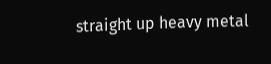straight up heavy metal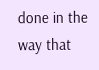done in the way that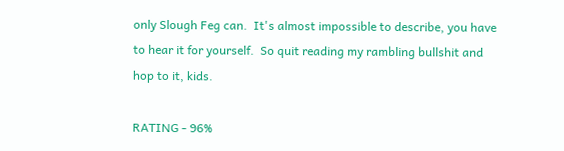only Slough Feg can.  It's almost impossible to describe, you have to hear it for yourself.  So quit reading my rambling bullshit and hop to it, kids.

RATING - 96%